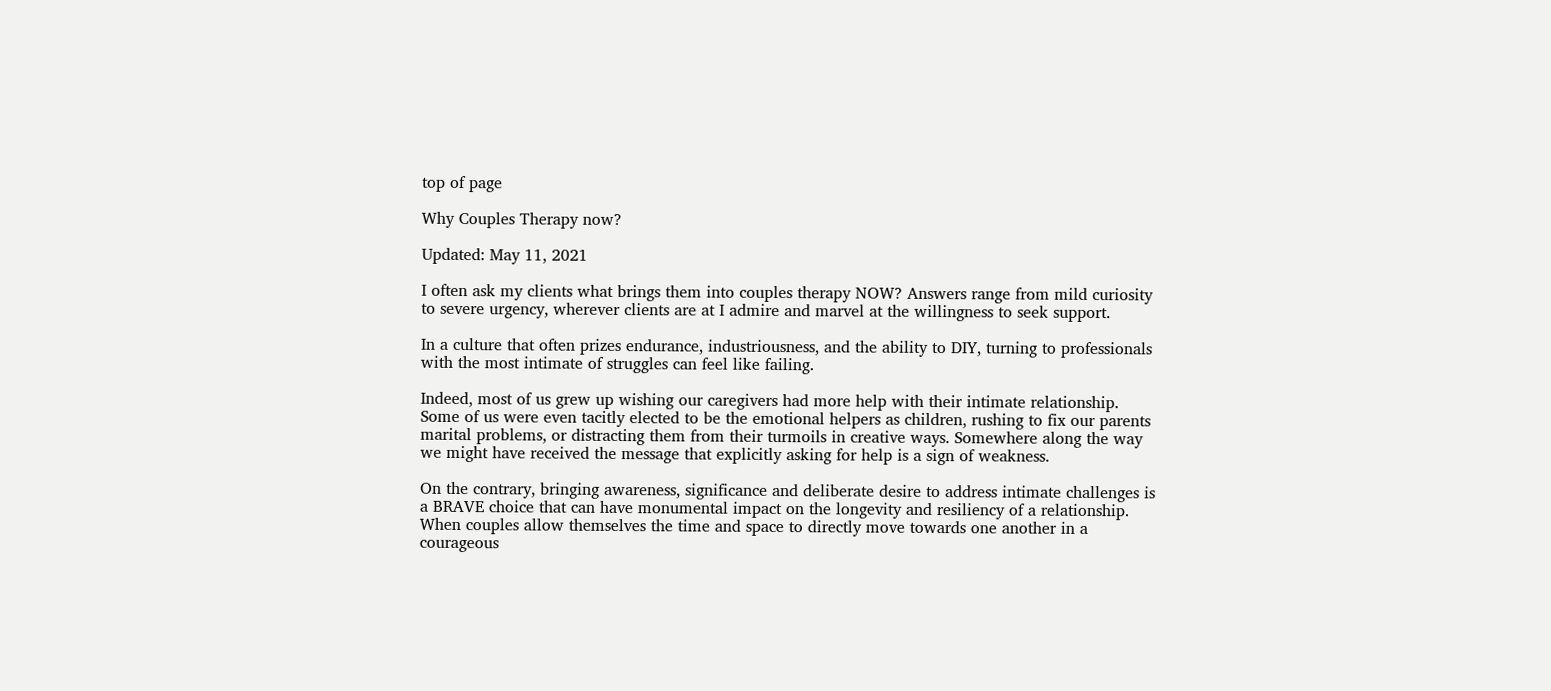top of page

Why Couples Therapy now?

Updated: May 11, 2021

I often ask my clients what brings them into couples therapy NOW? Answers range from mild curiosity to severe urgency, wherever clients are at I admire and marvel at the willingness to seek support.

In a culture that often prizes endurance, industriousness, and the ability to DIY, turning to professionals with the most intimate of struggles can feel like failing.

Indeed, most of us grew up wishing our caregivers had more help with their intimate relationship. Some of us were even tacitly elected to be the emotional helpers as children, rushing to fix our parents marital problems, or distracting them from their turmoils in creative ways. Somewhere along the way we might have received the message that explicitly asking for help is a sign of weakness.

On the contrary, bringing awareness, significance and deliberate desire to address intimate challenges is a BRAVE choice that can have monumental impact on the longevity and resiliency of a relationship. When couples allow themselves the time and space to directly move towards one another in a courageous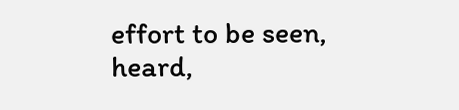effort to be seen, heard,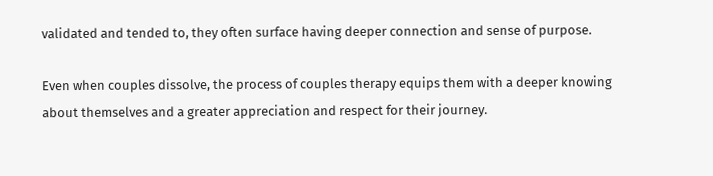validated and tended to, they often surface having deeper connection and sense of purpose.

Even when couples dissolve, the process of couples therapy equips them with a deeper knowing about themselves and a greater appreciation and respect for their journey.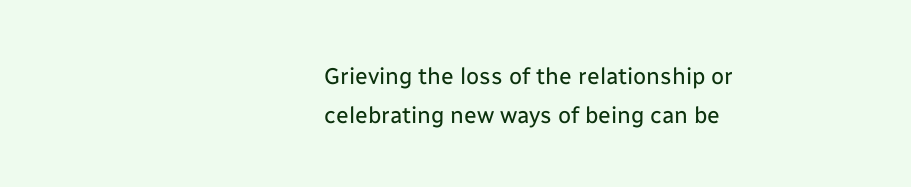Grieving the loss of the relationship or celebrating new ways of being can be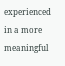experienced in a more meaningful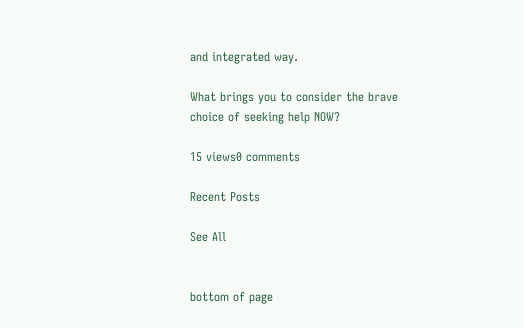and integrated way.

What brings you to consider the brave choice of seeking help NOW?

15 views0 comments

Recent Posts

See All


bottom of page